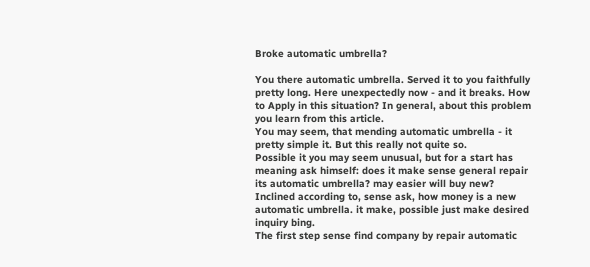Broke automatic umbrella?

You there automatic umbrella. Served it to you faithfully pretty long. Here unexpectedly now - and it breaks. How to Apply in this situation? In general, about this problem you learn from this article.
You may seem, that mending automatic umbrella - it pretty simple it. But this really not quite so.
Possible it you may seem unusual, but for a start has meaning ask himself: does it make sense general repair its automatic umbrella? may easier will buy new? Inclined according to, sense ask, how money is a new automatic umbrella. it make, possible just make desired inquiry bing.
The first step sense find company by repair automatic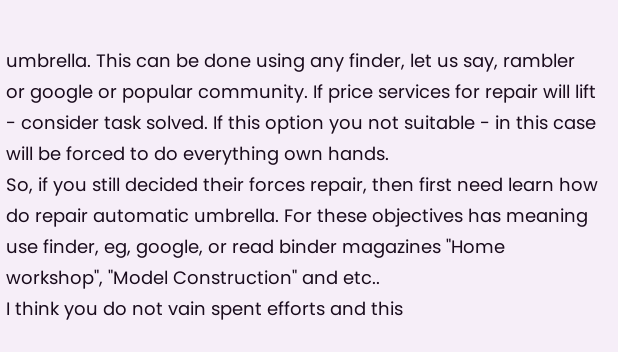umbrella. This can be done using any finder, let us say, rambler or google or popular community. If price services for repair will lift - consider task solved. If this option you not suitable - in this case will be forced to do everything own hands.
So, if you still decided their forces repair, then first need learn how do repair automatic umbrella. For these objectives has meaning use finder, eg, google, or read binder magazines "Home workshop", "Model Construction" and etc..
I think you do not vain spent efforts and this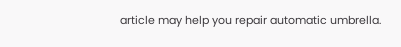article may help you repair automatic umbrella.